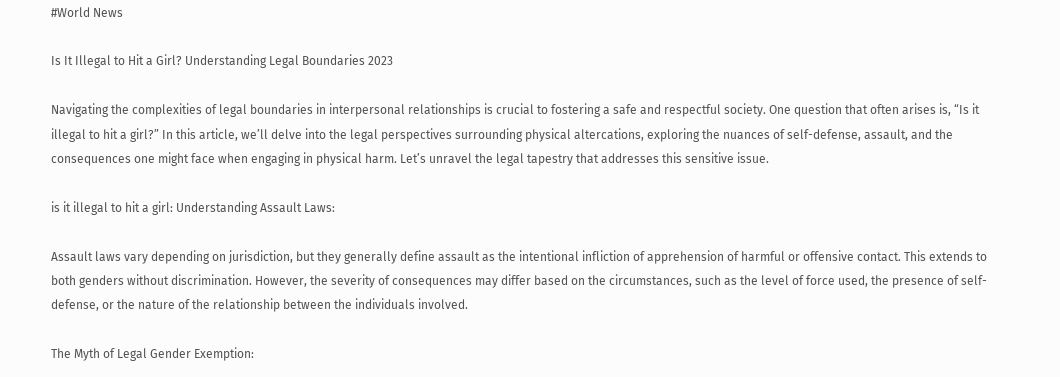#World News

Is It Illegal to Hit a Girl? Understanding Legal Boundaries 2023

Navigating the complexities of legal boundaries in interpersonal relationships is crucial to fostering a safe and respectful society. One question that often arises is, “Is it illegal to hit a girl?” In this article, we’ll delve into the legal perspectives surrounding physical altercations, exploring the nuances of self-defense, assault, and the consequences one might face when engaging in physical harm. Let’s unravel the legal tapestry that addresses this sensitive issue.

is it illegal to hit a girl: Understanding Assault Laws:

Assault laws vary depending on jurisdiction, but they generally define assault as the intentional infliction of apprehension of harmful or offensive contact. This extends to both genders without discrimination. However, the severity of consequences may differ based on the circumstances, such as the level of force used, the presence of self-defense, or the nature of the relationship between the individuals involved.

The Myth of Legal Gender Exemption: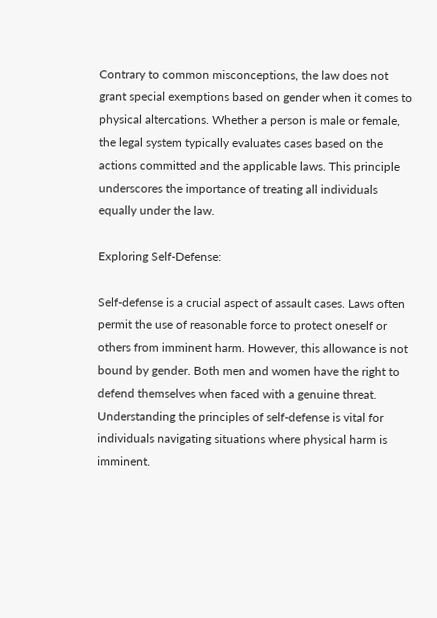Contrary to common misconceptions, the law does not grant special exemptions based on gender when it comes to physical altercations. Whether a person is male or female, the legal system typically evaluates cases based on the actions committed and the applicable laws. This principle underscores the importance of treating all individuals equally under the law.

Exploring Self-Defense:

Self-defense is a crucial aspect of assault cases. Laws often permit the use of reasonable force to protect oneself or others from imminent harm. However, this allowance is not bound by gender. Both men and women have the right to defend themselves when faced with a genuine threat. Understanding the principles of self-defense is vital for individuals navigating situations where physical harm is imminent.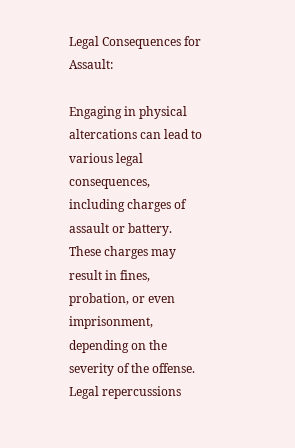Legal Consequences for Assault:

Engaging in physical altercations can lead to various legal consequences, including charges of assault or battery. These charges may result in fines, probation, or even imprisonment, depending on the severity of the offense. Legal repercussions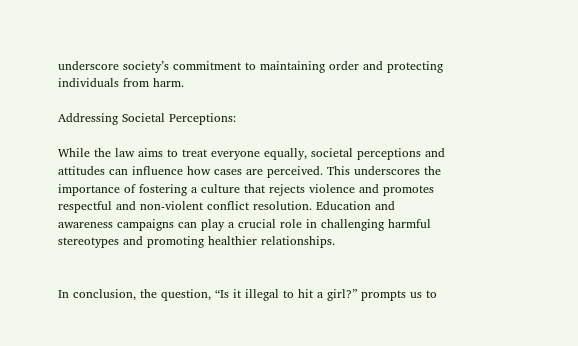underscore society’s commitment to maintaining order and protecting individuals from harm.

Addressing Societal Perceptions:

While the law aims to treat everyone equally, societal perceptions and attitudes can influence how cases are perceived. This underscores the importance of fostering a culture that rejects violence and promotes respectful and non-violent conflict resolution. Education and awareness campaigns can play a crucial role in challenging harmful stereotypes and promoting healthier relationships.


In conclusion, the question, “Is it illegal to hit a girl?” prompts us to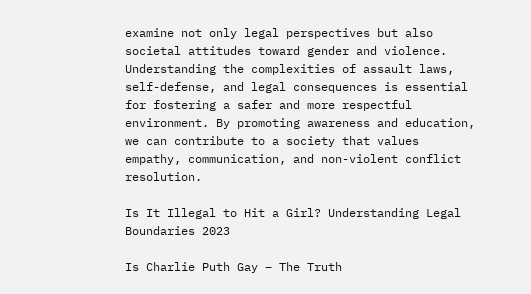examine not only legal perspectives but also societal attitudes toward gender and violence. Understanding the complexities of assault laws, self-defense, and legal consequences is essential for fostering a safer and more respectful environment. By promoting awareness and education, we can contribute to a society that values empathy, communication, and non-violent conflict resolution.

Is It Illegal to Hit a Girl? Understanding Legal Boundaries 2023

Is Charlie Puth Gay – The Truth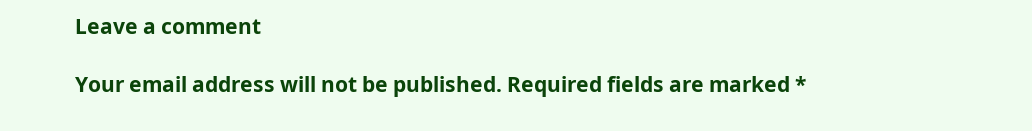Leave a comment

Your email address will not be published. Required fields are marked *